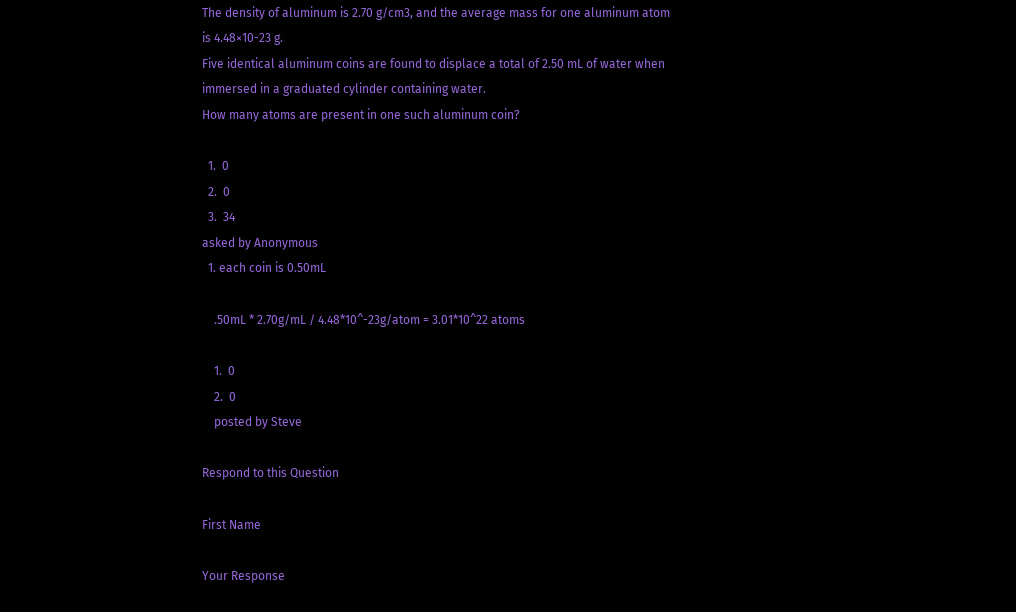The density of aluminum is 2.70 g/cm3, and the average mass for one aluminum atom is 4.48×10-23 g.
Five identical aluminum coins are found to displace a total of 2.50 mL of water when immersed in a graduated cylinder containing water.
How many atoms are present in one such aluminum coin?

  1.  0
  2.  0
  3.  34
asked by Anonymous
  1. each coin is 0.50mL

    .50mL * 2.70g/mL / 4.48*10^-23g/atom = 3.01*10^22 atoms

    1.  0
    2.  0
    posted by Steve

Respond to this Question

First Name

Your Response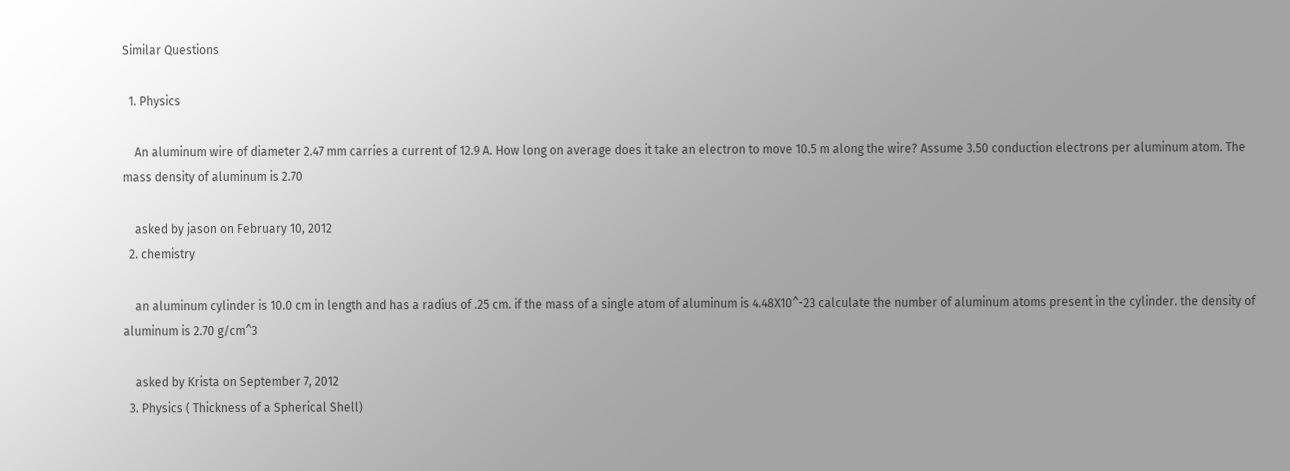Similar Questions

  1. Physics

    An aluminum wire of diameter 2.47 mm carries a current of 12.9 A. How long on average does it take an electron to move 10.5 m along the wire? Assume 3.50 conduction electrons per aluminum atom. The mass density of aluminum is 2.70

    asked by jason on February 10, 2012
  2. chemistry

    an aluminum cylinder is 10.0 cm in length and has a radius of .25 cm. if the mass of a single atom of aluminum is 4.48X10^-23 calculate the number of aluminum atoms present in the cylinder. the density of aluminum is 2.70 g/cm^3

    asked by Krista on September 7, 2012
  3. Physics ( Thickness of a Spherical Shell)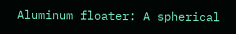Aluminum floater: A spherical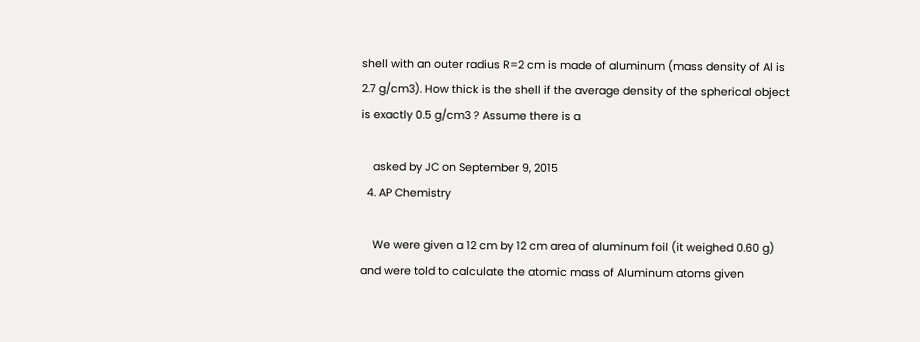shell with an outer radius R=2 cm is made of aluminum (mass density of Al is 2.7 g/cm3). How thick is the shell if the average density of the spherical object is exactly 0.5 g/cm3 ? Assume there is a

    asked by JC on September 9, 2015
  4. AP Chemistry

    We were given a 12 cm by 12 cm area of aluminum foil (it weighed 0.60 g) and were told to calculate the atomic mass of Aluminum atoms given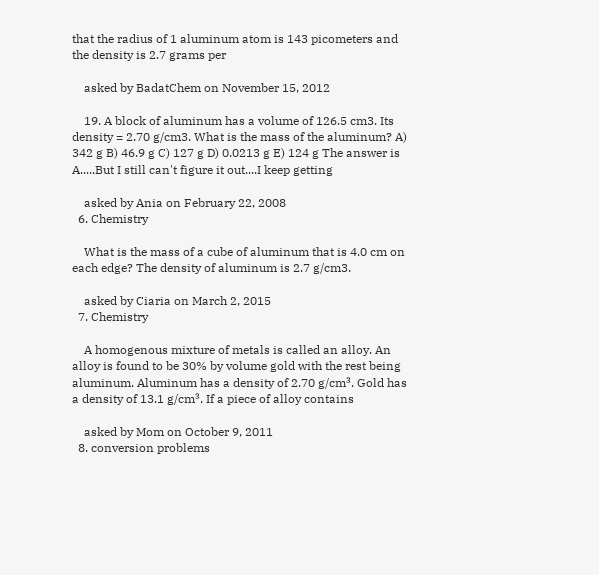that the radius of 1 aluminum atom is 143 picometers and the density is 2.7 grams per

    asked by BadatChem on November 15, 2012

    19. A block of aluminum has a volume of 126.5 cm3. Its density = 2.70 g/cm3. What is the mass of the aluminum? A) 342 g B) 46.9 g C) 127 g D) 0.0213 g E) 124 g The answer is A.....But I still can't figure it out....I keep getting

    asked by Ania on February 22, 2008
  6. Chemistry

    What is the mass of a cube of aluminum that is 4.0 cm on each edge? The density of aluminum is 2.7 g/cm3.

    asked by Ciaria on March 2, 2015
  7. Chemistry

    A homogenous mixture of metals is called an alloy. An alloy is found to be 30% by volume gold with the rest being aluminum. Aluminum has a density of 2.70 g/cm³. Gold has a density of 13.1 g/cm³. If a piece of alloy contains

    asked by Mom on October 9, 2011
  8. conversion problems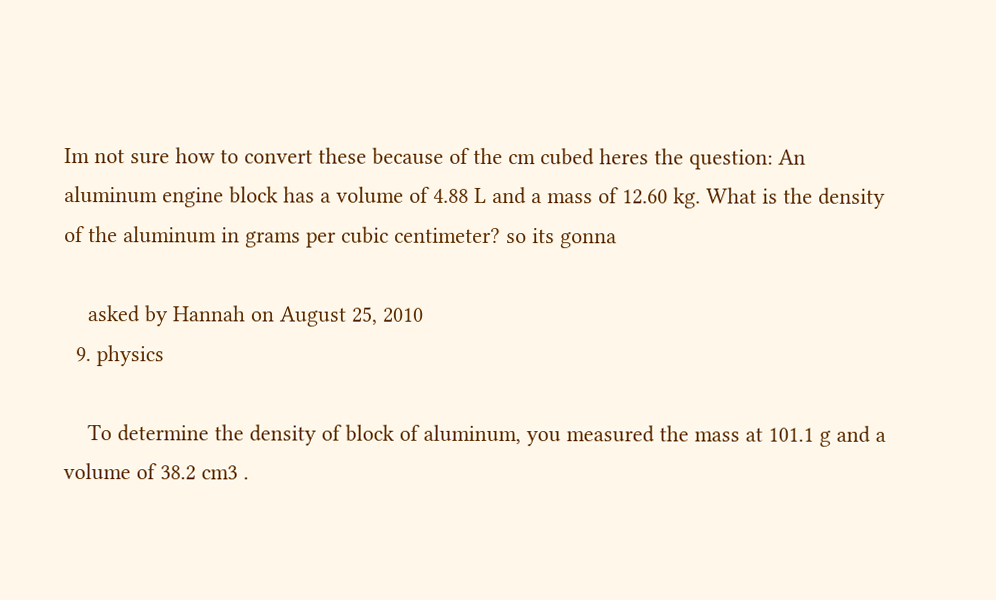Im not sure how to convert these because of the cm cubed heres the question: An aluminum engine block has a volume of 4.88 L and a mass of 12.60 kg. What is the density of the aluminum in grams per cubic centimeter? so its gonna

    asked by Hannah on August 25, 2010
  9. physics

    To determine the density of block of aluminum, you measured the mass at 101.1 g and a volume of 38.2 cm3 .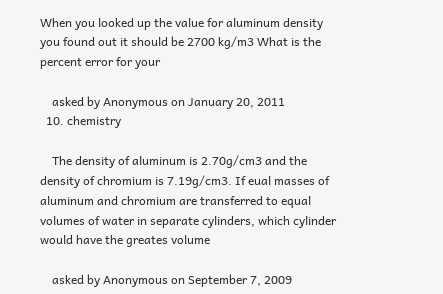When you looked up the value for aluminum density you found out it should be 2700 kg/m3 What is the percent error for your

    asked by Anonymous on January 20, 2011
  10. chemistry

    The density of aluminum is 2.70g/cm3 and the density of chromium is 7.19g/cm3. If eual masses of aluminum and chromium are transferred to equal volumes of water in separate cylinders, which cylinder would have the greates volume

    asked by Anonymous on September 7, 2009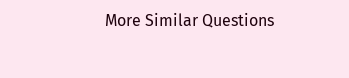More Similar Questions